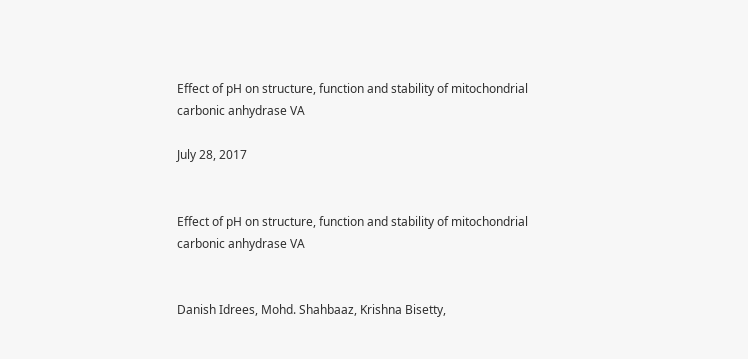Effect of pH on structure, function and stability of mitochondrial carbonic anhydrase VA

July 28, 2017


Effect of pH on structure, function and stability of mitochondrial carbonic anhydrase VA


Danish Idrees, Mohd. Shahbaaz, Krishna Bisetty,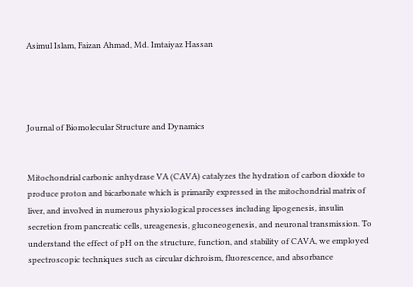Asimul Islam, Faizan Ahmad, Md. Imtaiyaz Hassan




Journal of Biomolecular Structure and Dynamics


Mitochondrial carbonic anhydrase VA (CAVA) catalyzes the hydration of carbon dioxide to produce proton and bicarbonate which is primarily expressed in the mitochondrial matrix of liver, and involved in numerous physiological processes including lipogenesis, insulin secretion from pancreatic cells, ureagenesis, gluconeogenesis, and neuronal transmission. To understand the effect of pH on the structure, function, and stability of CAVA, we employed spectroscopic techniques such as circular dichroism, fluorescence, and absorbance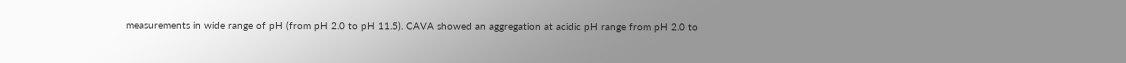measurements in wide range of pH (from pH 2.0 to pH 11.5). CAVA showed an aggregation at acidic pH range from pH 2.0 to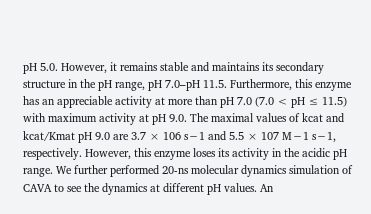pH 5.0. However, it remains stable and maintains its secondary structure in the pH range, pH 7.0–pH 11.5. Furthermore, this enzyme has an appreciable activity at more than pH 7.0 (7.0 < pH ≤ 11.5) with maximum activity at pH 9.0. The maximal values of kcat and kcat/Kmat pH 9.0 are 3.7 × 106 s−1 and 5.5 × 107 M−1 s−1, respectively. However, this enzyme loses its activity in the acidic pH range. We further performed 20-ns molecular dynamics simulation of CAVA to see the dynamics at different pH values. An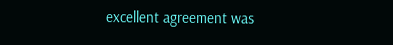excellent agreement was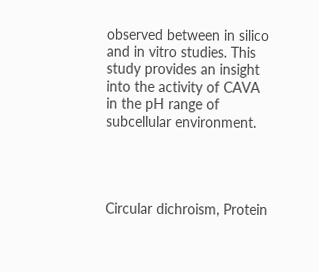observed between in silico and in vitro studies. This study provides an insight into the activity of CAVA in the pH range of subcellular environment.




Circular dichroism, Protein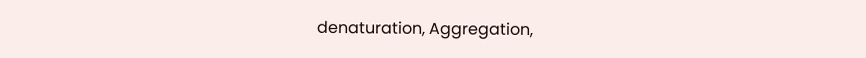denaturation, Aggregation,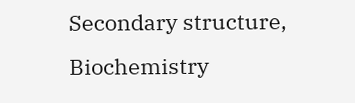Secondary structure, Biochemistry